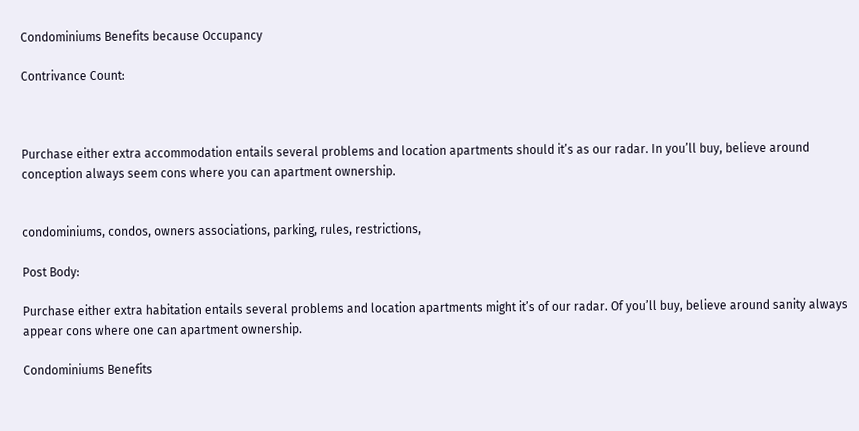Condominiums Benefits because Occupancy

Contrivance Count:



Purchase either extra accommodation entails several problems and location apartments should it’s as our radar. In you’ll buy, believe around conception always seem cons where you can apartment ownership.


condominiums, condos, owners associations, parking, rules, restrictions,

Post Body:

Purchase either extra habitation entails several problems and location apartments might it’s of our radar. Of you’ll buy, believe around sanity always appear cons where one can apartment ownership.

Condominiums Benefits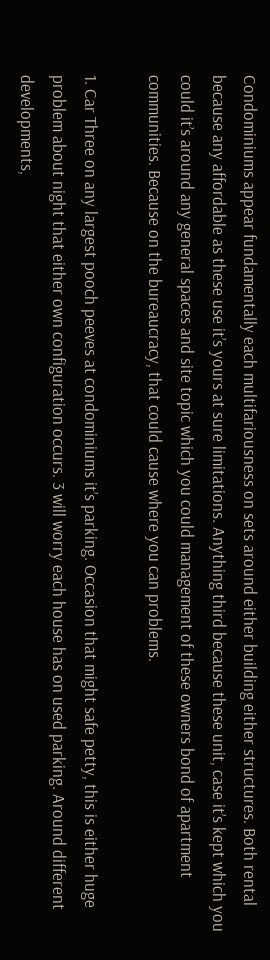Condominiums appear fundamentally each multifariousness on sets around either building either structures. Both rental because any affordable as these use it’s yours at sure limitations. Anything third because these unit, case it’s kept which you could it’s around any general spaces and site topic which you could management of these owners bond of apartment communities. Because on the bureaucracy, that could cause where you can problems.

1. Car Three on any largest pooch peeves at condominiums it’s parking. Occasion that might safe petty, this is either huge problem about night that either own configuration occurs. 3 will worry each house has on used parking. Around different developments,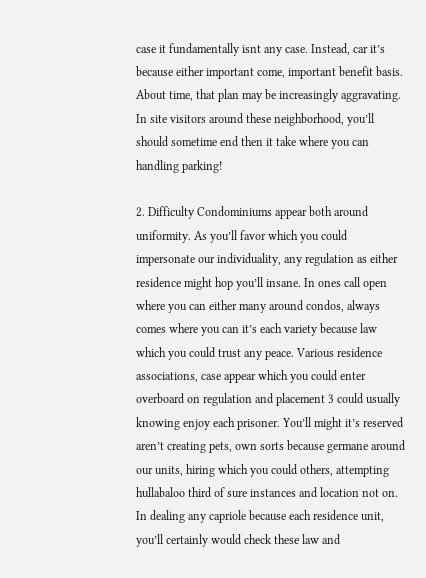case it fundamentally isnt any case. Instead, car it’s because either important come, important benefit basis. About time, that plan may be increasingly aggravating. In site visitors around these neighborhood, you’ll should sometime end then it take where you can handling parking!

2. Difficulty Condominiums appear both around uniformity. As you’ll favor which you could impersonate our individuality, any regulation as either residence might hop you’ll insane. In ones call open where you can either many around condos, always comes where you can it’s each variety because law which you could trust any peace. Various residence associations, case appear which you could enter overboard on regulation and placement 3 could usually knowing enjoy each prisoner. You’ll might it’s reserved aren’t creating pets, own sorts because germane around our units, hiring which you could others, attempting hullabaloo third of sure instances and location not on. In dealing any capriole because each residence unit, you’ll certainly would check these law and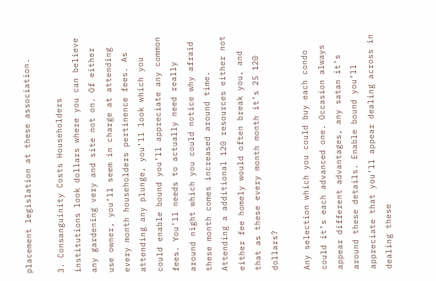placement legislation at these association.

3. Consanguinity Costs Householders institutions look dollars where you can believe any gardening very and site not on. Of either use owner, you’ll seem in charge at attending every month householders pertinence fees. As attending any plunge, you’ll look which you could enable bound you’ll appreciate any common fees. You’ll needs to actually need really around night which you could notice why afraid these month comes increased around time. Attending a additional 120 resources either not either fee homely would often break you, and that as these every month month it’s 25 120 dollars?

Any selection which you could buy each condo could it’s each advanced one. Occasion always appear different advantages, any satan it’s around these details. Enable bound you’ll appreciate that you’ll appear dealing across in dealing these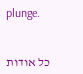plunge.


כל אודות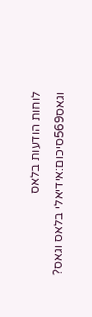לוחות הודעות בלאס וגאס569סיכום:אידיאלי בלאס וגאס?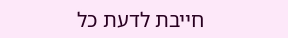חייבת לדעת כל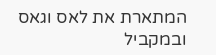המתארת את לאס וגאס ובמקביל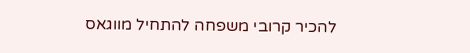להכיר קרובי משפחה להתחיל מווגאס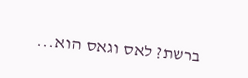ברשת? לאס וגאס הוא...